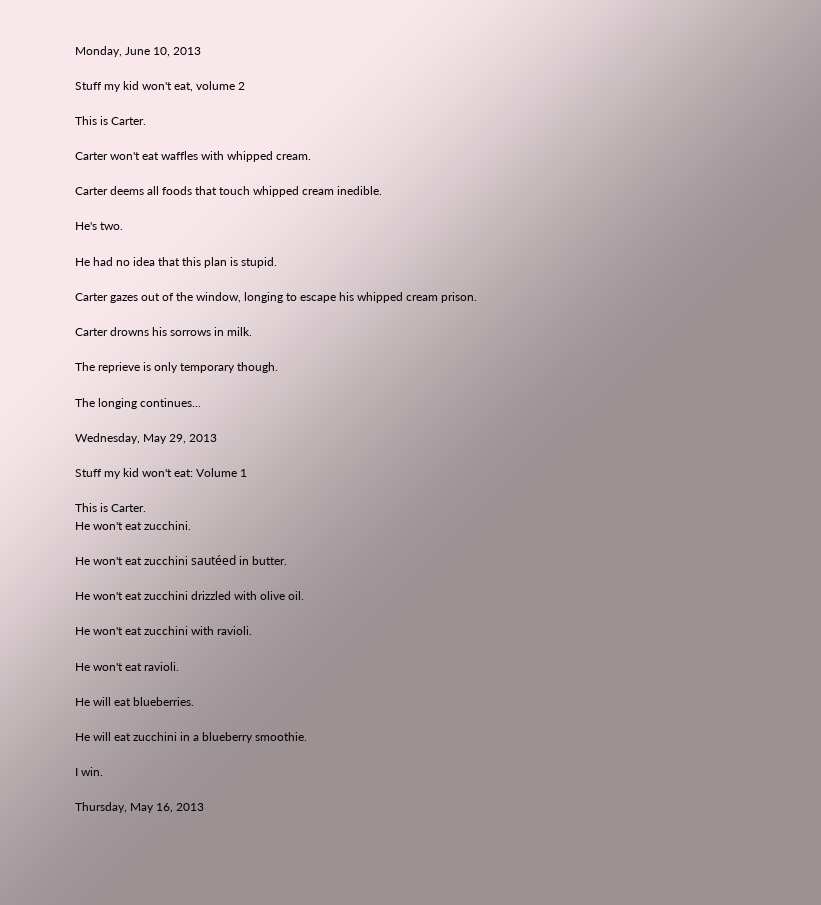Monday, June 10, 2013

Stuff my kid won't eat, volume 2

This is Carter.

Carter won't eat waffles with whipped cream.

Carter deems all foods that touch whipped cream inedible.

He's two.

He had no idea that this plan is stupid.

Carter gazes out of the window, longing to escape his whipped cream prison.

Carter drowns his sorrows in milk.

The reprieve is only temporary though.

The longing continues...

Wednesday, May 29, 2013

Stuff my kid won't eat: Volume 1

This is Carter.
He won't eat zucchini.

He won't eat zucchini sautéed in butter.

He won't eat zucchini drizzled with olive oil.

He won't eat zucchini with ravioli.

He won't eat ravioli.

He will eat blueberries.

He will eat zucchini in a blueberry smoothie.

I win.

Thursday, May 16, 2013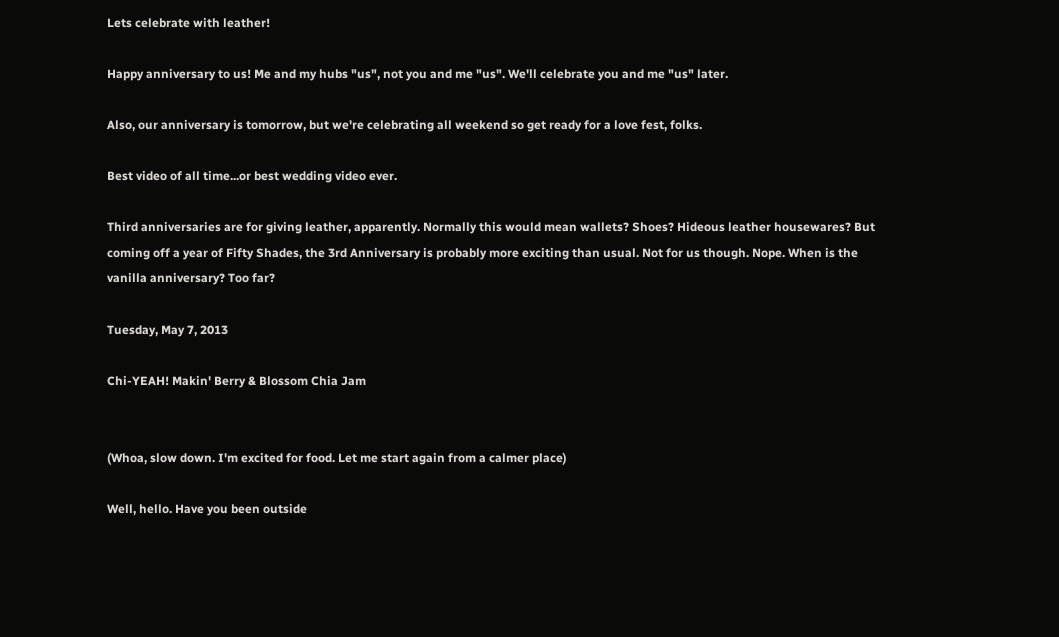Lets celebrate with leather!

Happy anniversary to us! Me and my hubs "us", not you and me "us". We'll celebrate you and me "us" later.

Also, our anniversary is tomorrow, but we're celebrating all weekend so get ready for a love fest, folks.

Best video of all time...or best wedding video ever.

Third anniversaries are for giving leather, apparently. Normally this would mean wallets? Shoes? Hideous leather housewares? But coming off a year of Fifty Shades, the 3rd Anniversary is probably more exciting than usual. Not for us though. Nope. When is the vanilla anniversary? Too far?

Tuesday, May 7, 2013

Chi-YEAH! Makin' Berry & Blossom Chia Jam


(Whoa, slow down. I'm excited for food. Let me start again from a calmer place)

Well, hello. Have you been outside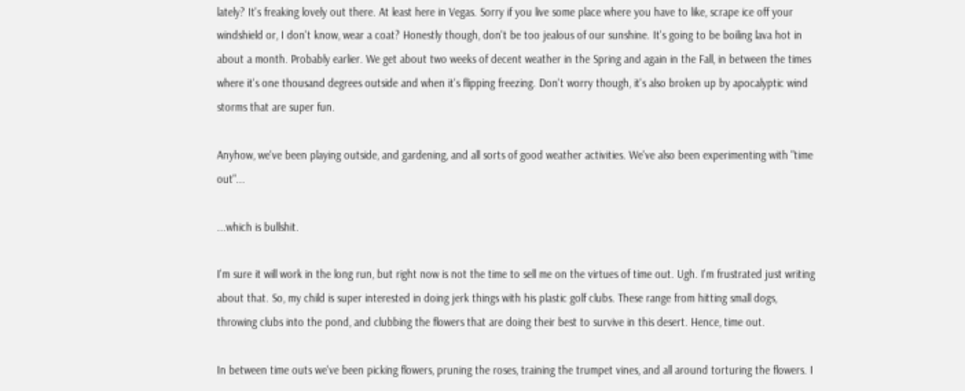lately? It's freaking lovely out there. At least here in Vegas. Sorry if you live some place where you have to like, scrape ice off your windshield or, I don't know, wear a coat? Honestly though, don't be too jealous of our sunshine. It's going to be boiling lava hot in about a month. Probably earlier. We get about two weeks of decent weather in the Spring and again in the Fall, in between the times where it's one thousand degrees outside and when it's flipping freezing. Don't worry though, it's also broken up by apocalyptic wind storms that are super fun.

Anyhow, we've been playing outside, and gardening, and all sorts of good weather activities. We've also been experimenting with "time out"...

...which is bullshit.

I'm sure it will work in the long run, but right now is not the time to sell me on the virtues of time out. Ugh. I'm frustrated just writing about that. So, my child is super interested in doing jerk things with his plastic golf clubs. These range from hitting small dogs, throwing clubs into the pond, and clubbing the flowers that are doing their best to survive in this desert. Hence, time out.

In between time outs we've been picking flowers, pruning the roses, training the trumpet vines, and all around torturing the flowers. I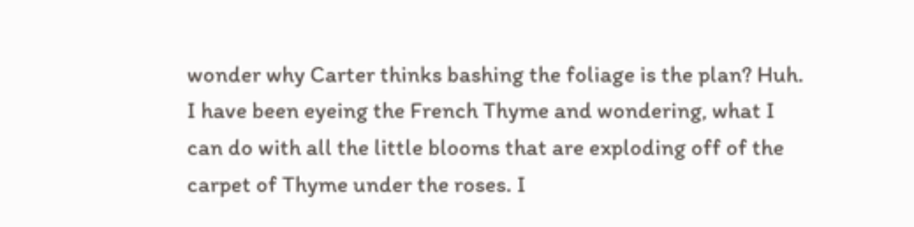wonder why Carter thinks bashing the foliage is the plan? Huh. I have been eyeing the French Thyme and wondering, what I can do with all the little blooms that are exploding off of the carpet of Thyme under the roses. I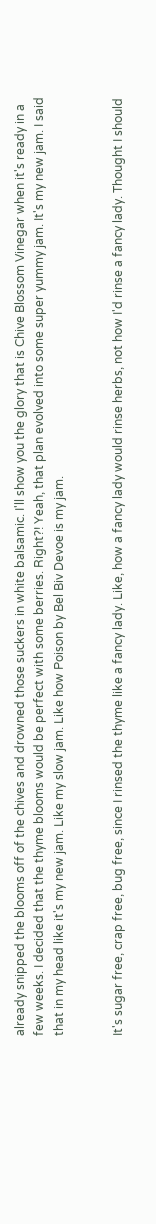already snipped the blooms off of the chives and drowned those suckers in white balsamic. I'll show you the glory that is Chive Blossom Vinegar when it's ready in a few weeks. I decided that the thyme blooms would be perfect with some berries. Right?! Yeah, that plan evolved into some super yummy jam. It's my new jam. I said that in my head like it's my new jam. Like my slow jam. Like how Poison by Bel Biv Devoe is my jam.


It's sugar free, crap free, bug free, since I rinsed the thyme like a fancy lady. Like, how a fancy lady would rinse herbs, not how I'd rinse a fancy lady. Thought I should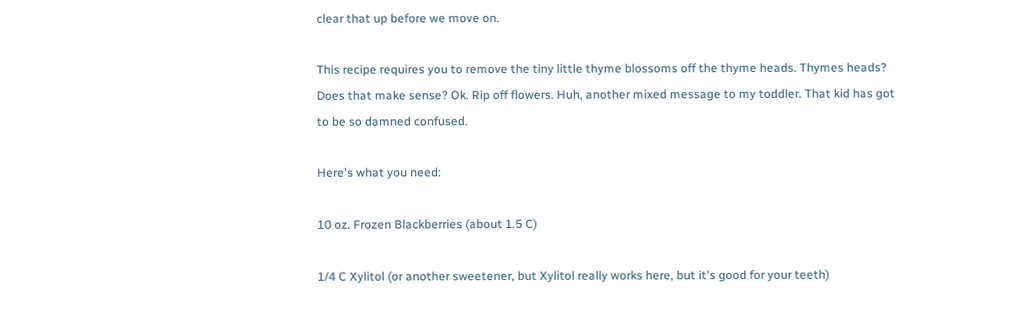clear that up before we move on.

This recipe requires you to remove the tiny little thyme blossoms off the thyme heads. Thymes heads? Does that make sense? Ok. Rip off flowers. Huh, another mixed message to my toddler. That kid has got to be so damned confused.

Here's what you need:

10 oz. Frozen Blackberries (about 1.5 C)

1/4 C Xylitol (or another sweetener, but Xylitol really works here, but it's good for your teeth)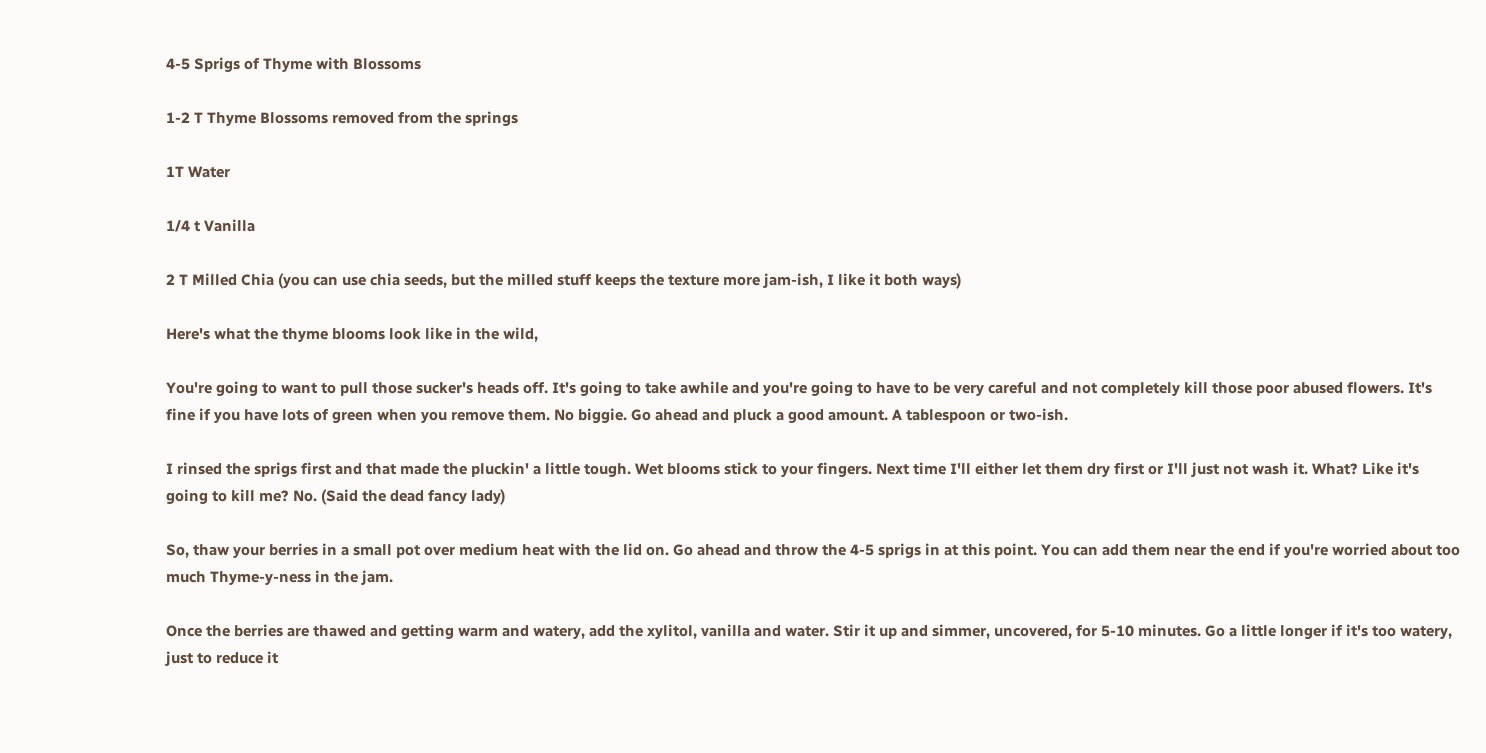4-5 Sprigs of Thyme with Blossoms

1-2 T Thyme Blossoms removed from the springs

1T Water

1/4 t Vanilla

2 T Milled Chia (you can use chia seeds, but the milled stuff keeps the texture more jam-ish, I like it both ways)

Here's what the thyme blooms look like in the wild,

You're going to want to pull those sucker's heads off. It's going to take awhile and you're going to have to be very careful and not completely kill those poor abused flowers. It's fine if you have lots of green when you remove them. No biggie. Go ahead and pluck a good amount. A tablespoon or two-ish.

I rinsed the sprigs first and that made the pluckin' a little tough. Wet blooms stick to your fingers. Next time I'll either let them dry first or I'll just not wash it. What? Like it's going to kill me? No. (Said the dead fancy lady)

So, thaw your berries in a small pot over medium heat with the lid on. Go ahead and throw the 4-5 sprigs in at this point. You can add them near the end if you're worried about too much Thyme-y-ness in the jam.

Once the berries are thawed and getting warm and watery, add the xylitol, vanilla and water. Stir it up and simmer, uncovered, for 5-10 minutes. Go a little longer if it's too watery, just to reduce it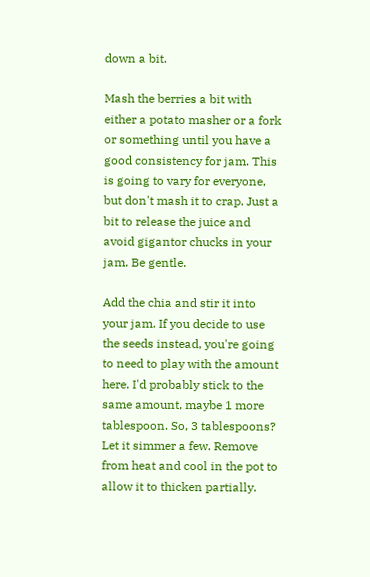down a bit.

Mash the berries a bit with either a potato masher or a fork or something until you have a good consistency for jam. This is going to vary for everyone, but don't mash it to crap. Just a bit to release the juice and avoid gigantor chucks in your jam. Be gentle.

Add the chia and stir it into your jam. If you decide to use the seeds instead, you're going to need to play with the amount here. I'd probably stick to the same amount, maybe 1 more tablespoon. So, 3 tablespoons?
Let it simmer a few. Remove from heat and cool in the pot to allow it to thicken partially.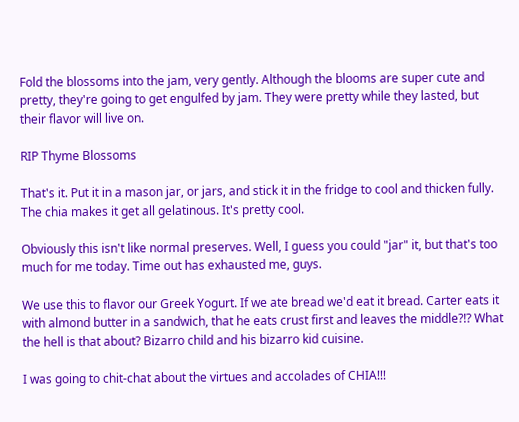Fold the blossoms into the jam, very gently. Although the blooms are super cute and pretty, they're going to get engulfed by jam. They were pretty while they lasted, but their flavor will live on.

RIP Thyme Blossoms

That's it. Put it in a mason jar, or jars, and stick it in the fridge to cool and thicken fully. The chia makes it get all gelatinous. It's pretty cool.

Obviously this isn't like normal preserves. Well, I guess you could "jar" it, but that's too much for me today. Time out has exhausted me, guys.

We use this to flavor our Greek Yogurt. If we ate bread we'd eat it bread. Carter eats it with almond butter in a sandwich, that he eats crust first and leaves the middle?!? What the hell is that about? Bizarro child and his bizarro kid cuisine.

I was going to chit-chat about the virtues and accolades of CHIA!!!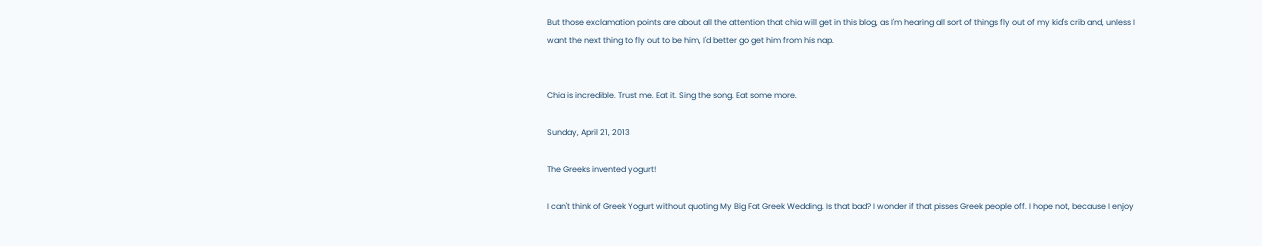But those exclamation points are about all the attention that chia will get in this blog, as I'm hearing all sort of things fly out of my kid's crib and, unless I want the next thing to fly out to be him, I'd better go get him from his nap.


Chia is incredible. Trust me. Eat it. Sing the song. Eat some more.

Sunday, April 21, 2013

The Greeks invented yogurt!

I can't think of Greek Yogurt without quoting My Big Fat Greek Wedding. Is that bad? I wonder if that pisses Greek people off. I hope not, because I enjoy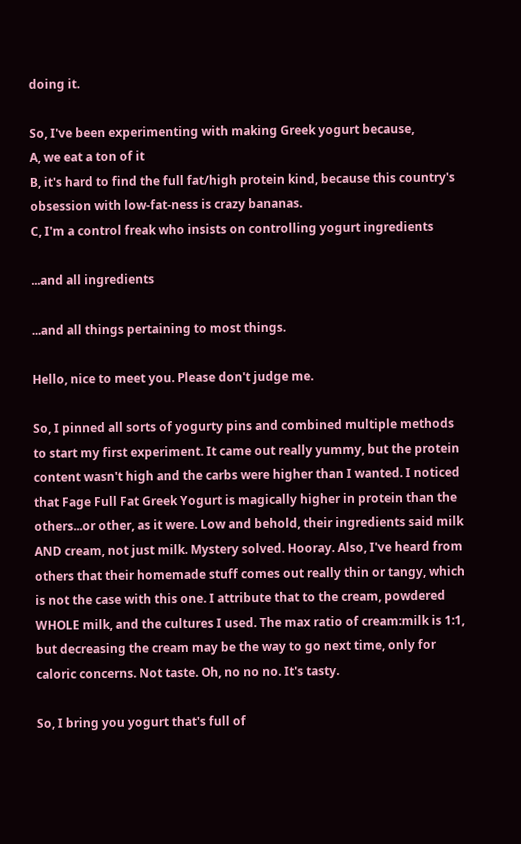doing it.

So, I've been experimenting with making Greek yogurt because,
A, we eat a ton of it
B, it's hard to find the full fat/high protein kind, because this country's obsession with low-fat-ness is crazy bananas.
C, I'm a control freak who insists on controlling yogurt ingredients

...and all ingredients

...and all things pertaining to most things.

Hello, nice to meet you. Please don't judge me.

So, I pinned all sorts of yogurty pins and combined multiple methods to start my first experiment. It came out really yummy, but the protein content wasn't high and the carbs were higher than I wanted. I noticed that Fage Full Fat Greek Yogurt is magically higher in protein than the others...or other, as it were. Low and behold, their ingredients said milk AND cream, not just milk. Mystery solved. Hooray. Also, I've heard from others that their homemade stuff comes out really thin or tangy, which is not the case with this one. I attribute that to the cream, powdered WHOLE milk, and the cultures I used. The max ratio of cream:milk is 1:1, but decreasing the cream may be the way to go next time, only for caloric concerns. Not taste. Oh, no no no. It's tasty.

So, I bring you yogurt that's full of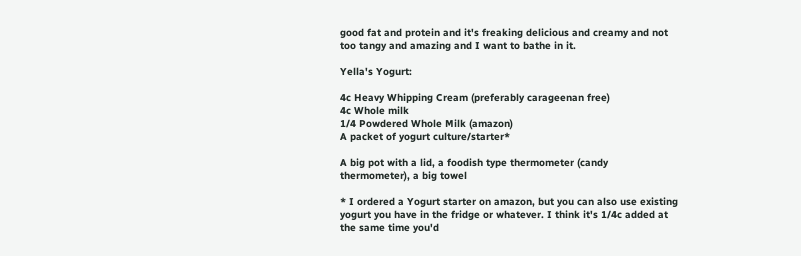good fat and protein and it's freaking delicious and creamy and not too tangy and amazing and I want to bathe in it.

Yella's Yogurt:

4c Heavy Whipping Cream (preferably carageenan free)
4c Whole milk
1/4 Powdered Whole Milk (amazon)
A packet of yogurt culture/starter*

A big pot with a lid, a foodish type thermometer (candy thermometer), a big towel

* I ordered a Yogurt starter on amazon, but you can also use existing yogurt you have in the fridge or whatever. I think it's 1/4c added at the same time you'd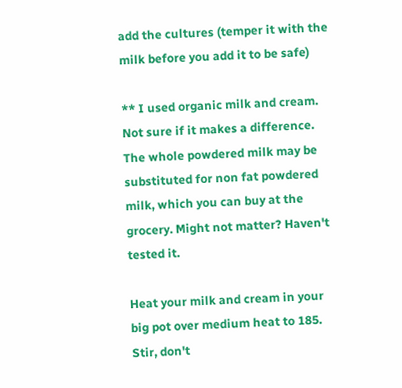add the cultures (temper it with the milk before you add it to be safe)

** I used organic milk and cream. Not sure if it makes a difference. The whole powdered milk may be substituted for non fat powdered milk, which you can buy at the grocery. Might not matter? Haven't tested it.

Heat your milk and cream in your big pot over medium heat to 185.
Stir, don't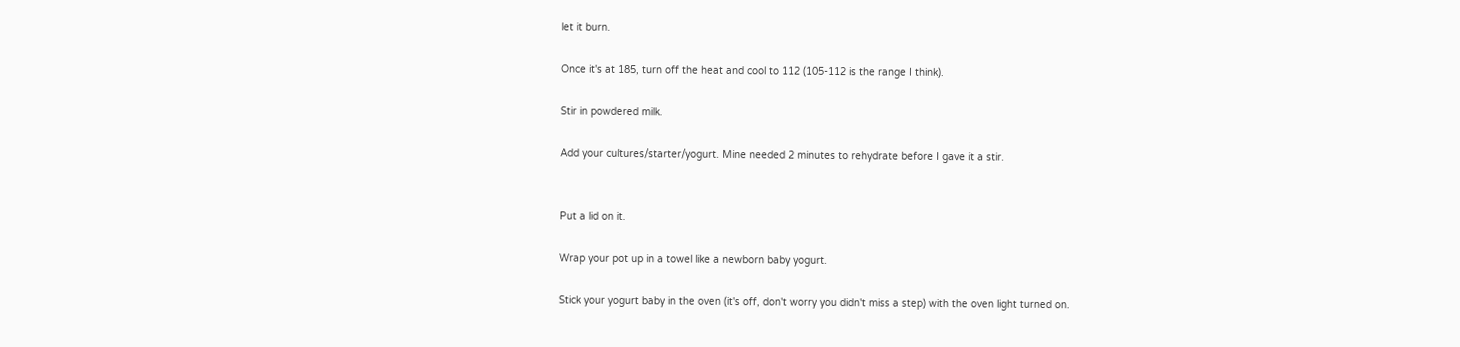let it burn.

Once it's at 185, turn off the heat and cool to 112 (105-112 is the range I think).

Stir in powdered milk.

Add your cultures/starter/yogurt. Mine needed 2 minutes to rehydrate before I gave it a stir.


Put a lid on it.

Wrap your pot up in a towel like a newborn baby yogurt.

Stick your yogurt baby in the oven (it's off, don't worry you didn't miss a step) with the oven light turned on.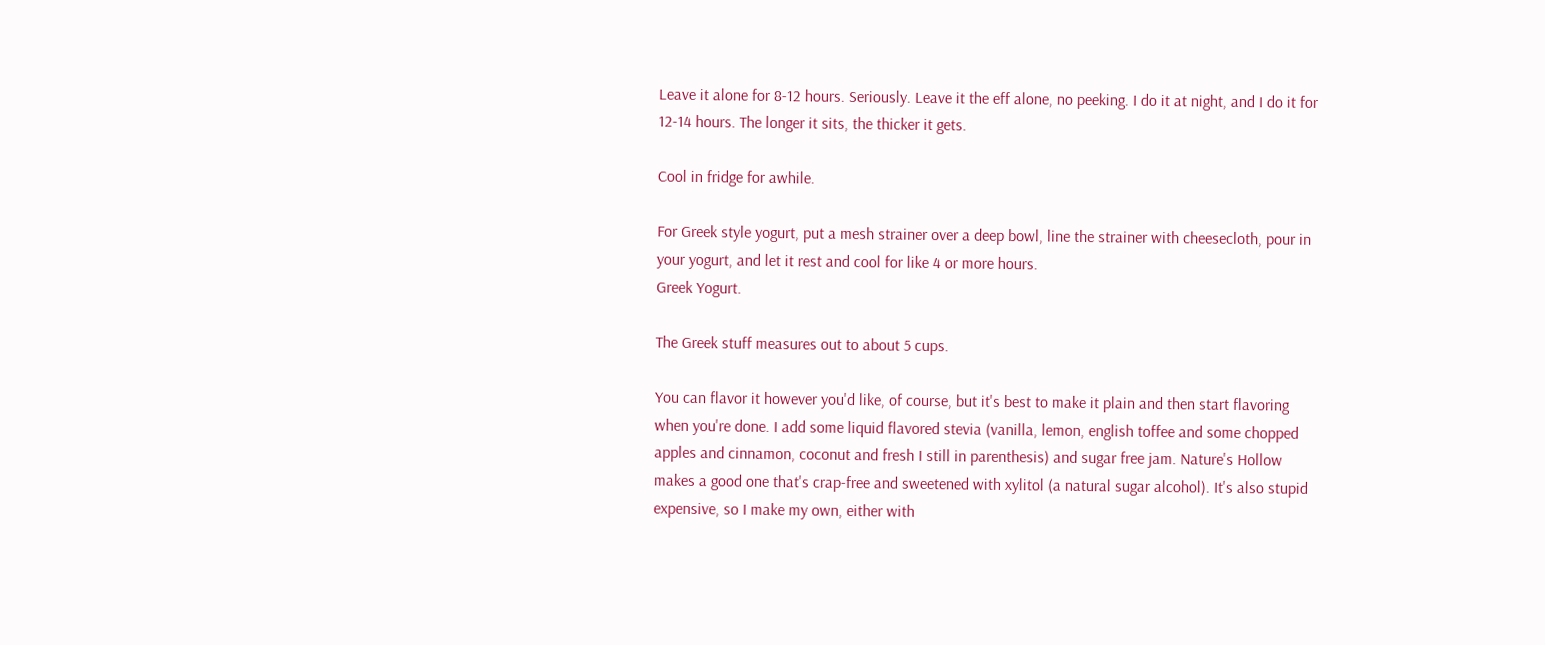Leave it alone for 8-12 hours. Seriously. Leave it the eff alone, no peeking. I do it at night, and I do it for 12-14 hours. The longer it sits, the thicker it gets.

Cool in fridge for awhile.

For Greek style yogurt, put a mesh strainer over a deep bowl, line the strainer with cheesecloth, pour in your yogurt, and let it rest and cool for like 4 or more hours.
Greek Yogurt.

The Greek stuff measures out to about 5 cups.

You can flavor it however you'd like, of course, but it's best to make it plain and then start flavoring when you're done. I add some liquid flavored stevia (vanilla, lemon, english toffee and some chopped apples and cinnamon, coconut and fresh I still in parenthesis) and sugar free jam. Nature's Hollow makes a good one that's crap-free and sweetened with xylitol (a natural sugar alcohol). It's also stupid expensive, so I make my own, either with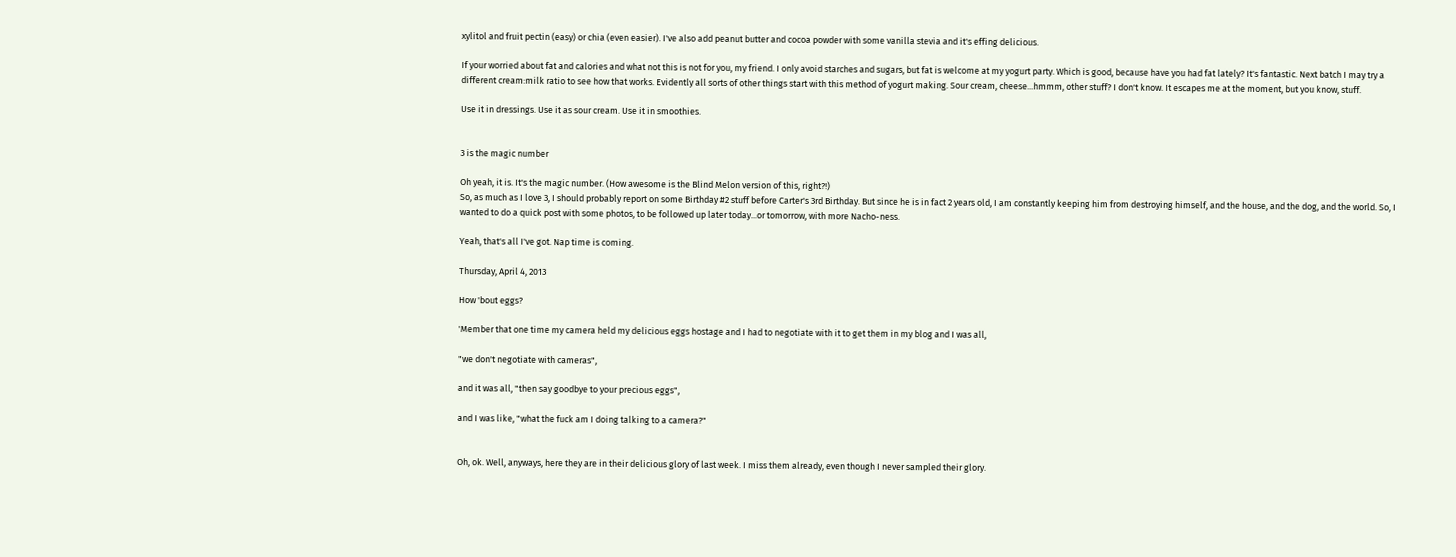xylitol and fruit pectin (easy) or chia (even easier). I've also add peanut butter and cocoa powder with some vanilla stevia and it's effing delicious.

If your worried about fat and calories and what not this is not for you, my friend. I only avoid starches and sugars, but fat is welcome at my yogurt party. Which is good, because have you had fat lately? It's fantastic. Next batch I may try a different cream:milk ratio to see how that works. Evidently all sorts of other things start with this method of yogurt making. Sour cream, cheese...hmmm, other stuff? I don't know. It escapes me at the moment, but you know, stuff.

Use it in dressings. Use it as sour cream. Use it in smoothies.


3 is the magic number

Oh yeah, it is. It's the magic number. (How awesome is the Blind Melon version of this, right?!)
So, as much as I love 3, I should probably report on some Birthday #2 stuff before Carter's 3rd Birthday. But since he is in fact 2 years old, I am constantly keeping him from destroying himself, and the house, and the dog, and the world. So, I wanted to do a quick post with some photos, to be followed up later today...or tomorrow, with more Nacho-ness.

Yeah, that's all I've got. Nap time is coming.

Thursday, April 4, 2013

How 'bout eggs?

'Member that one time my camera held my delicious eggs hostage and I had to negotiate with it to get them in my blog and I was all,

"we don't negotiate with cameras",

and it was all, "then say goodbye to your precious eggs",

and I was like, "what the fuck am I doing talking to a camera?"


Oh, ok. Well, anyways, here they are in their delicious glory of last week. I miss them already, even though I never sampled their glory.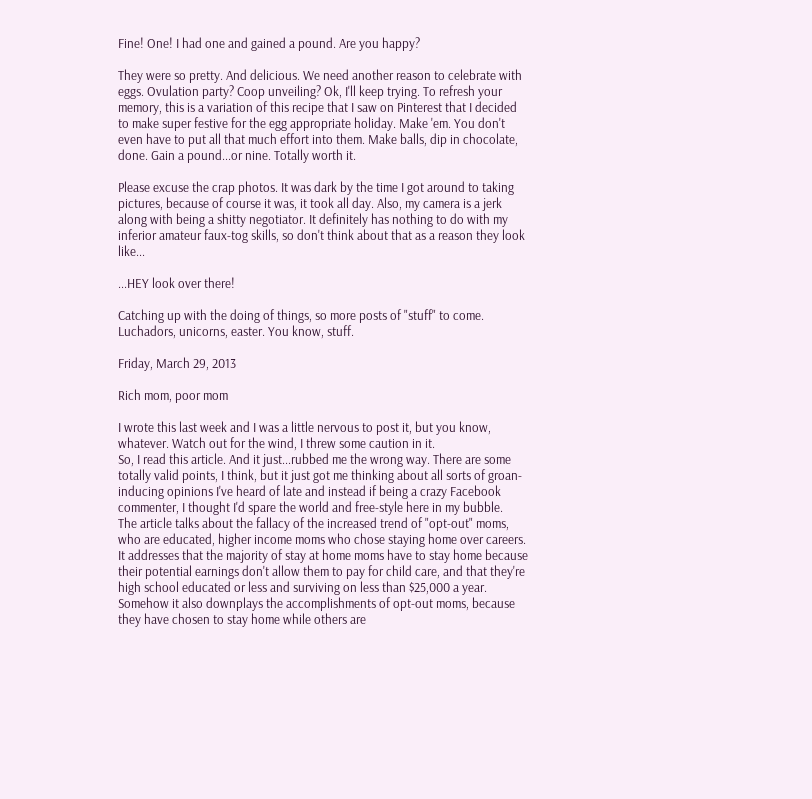Fine! One! I had one and gained a pound. Are you happy?

They were so pretty. And delicious. We need another reason to celebrate with eggs. Ovulation party? Coop unveiling? Ok, I'll keep trying. To refresh your memory, this is a variation of this recipe that I saw on Pinterest that I decided to make super festive for the egg appropriate holiday. Make 'em. You don't even have to put all that much effort into them. Make balls, dip in chocolate, done. Gain a pound...or nine. Totally worth it.

Please excuse the crap photos. It was dark by the time I got around to taking pictures, because of course it was, it took all day. Also, my camera is a jerk along with being a shitty negotiator. It definitely has nothing to do with my inferior amateur faux-tog skills, so don't think about that as a reason they look like...

...HEY look over there!

Catching up with the doing of things, so more posts of "stuff" to come. Luchadors, unicorns, easter. You know, stuff.

Friday, March 29, 2013

Rich mom, poor mom

I wrote this last week and I was a little nervous to post it, but you know, whatever. Watch out for the wind, I threw some caution in it.
So, I read this article. And it just...rubbed me the wrong way. There are some totally valid points, I think, but it just got me thinking about all sorts of groan-inducing opinions I've heard of late and instead if being a crazy Facebook commenter, I thought I'd spare the world and free-style here in my bubble.
The article talks about the fallacy of the increased trend of "opt-out" moms, who are educated, higher income moms who chose staying home over careers. It addresses that the majority of stay at home moms have to stay home because their potential earnings don't allow them to pay for child care, and that they're high school educated or less and surviving on less than $25,000 a year. Somehow it also downplays the accomplishments of opt-out moms, because they have chosen to stay home while others are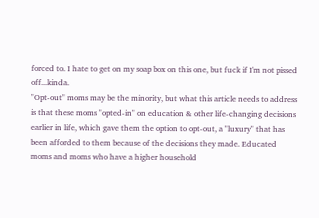forced to. I hate to get on my soap box on this one, but fuck if I'm not pissed off...kinda.
"Opt-out" moms may be the minority, but what this article needs to address is that these moms "opted-in" on education & other life-changing decisions earlier in life, which gave them the option to opt-out, a "luxury" that has been afforded to them because of the decisions they made. Educated moms and moms who have a higher household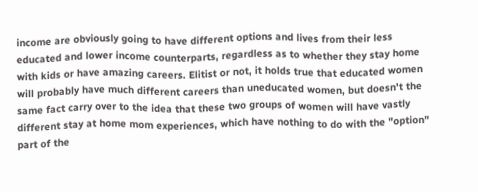income are obviously going to have different options and lives from their less educated and lower income counterparts, regardless as to whether they stay home with kids or have amazing careers. Elitist or not, it holds true that educated women will probably have much different careers than uneducated women, but doesn't the same fact carry over to the idea that these two groups of women will have vastly different stay at home mom experiences, which have nothing to do with the "option" part of the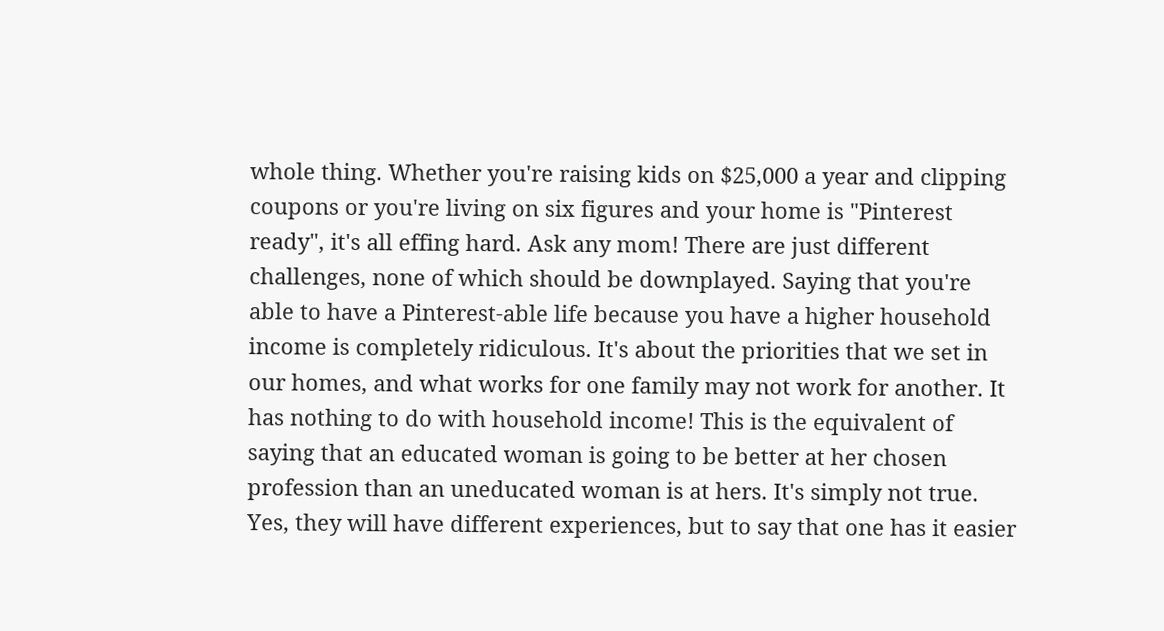whole thing. Whether you're raising kids on $25,000 a year and clipping coupons or you're living on six figures and your home is "Pinterest ready", it's all effing hard. Ask any mom! There are just different challenges, none of which should be downplayed. Saying that you're able to have a Pinterest-able life because you have a higher household income is completely ridiculous. It's about the priorities that we set in our homes, and what works for one family may not work for another. It has nothing to do with household income! This is the equivalent of saying that an educated woman is going to be better at her chosen profession than an uneducated woman is at hers. It's simply not true. Yes, they will have different experiences, but to say that one has it easier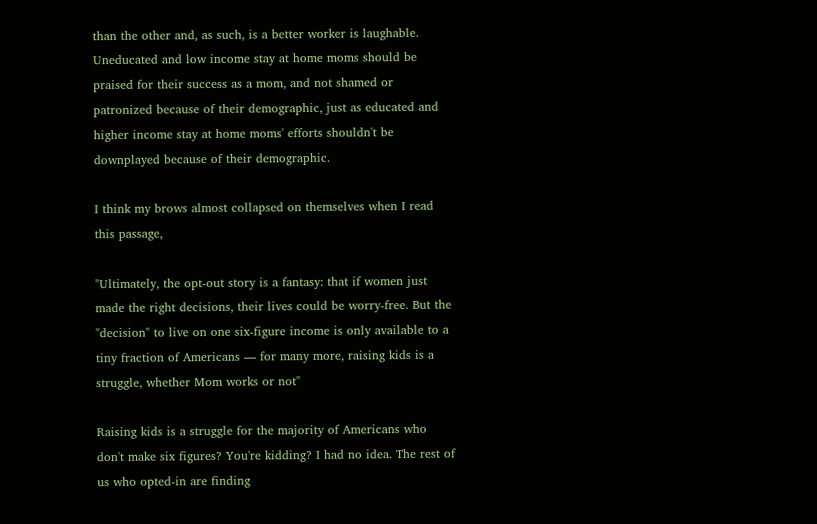than the other and, as such, is a better worker is laughable. Uneducated and low income stay at home moms should be praised for their success as a mom, and not shamed or patronized because of their demographic, just as educated and higher income stay at home moms' efforts shouldn't be downplayed because of their demographic.

I think my brows almost collapsed on themselves when I read this passage,

"Ultimately, the opt-out story is a fantasy: that if women just made the right decisions, their lives could be worry-free. But the "decision" to live on one six-figure income is only available to a tiny fraction of Americans — for many more, raising kids is a struggle, whether Mom works or not"

Raising kids is a struggle for the majority of Americans who don't make six figures? You're kidding? I had no idea. The rest of us who opted-in are finding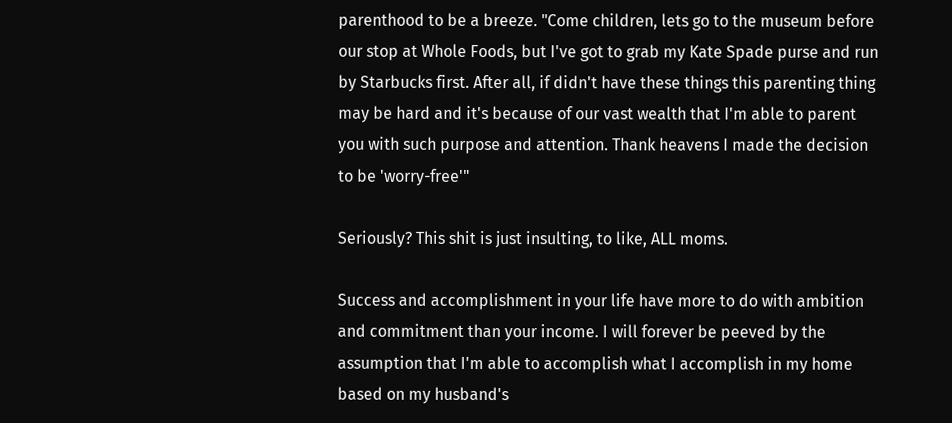parenthood to be a breeze. "Come children, lets go to the museum before our stop at Whole Foods, but I've got to grab my Kate Spade purse and run by Starbucks first. After all, if didn't have these things this parenting thing may be hard and it's because of our vast wealth that I'm able to parent you with such purpose and attention. Thank heavens I made the decision to be 'worry-free'"

Seriously? This shit is just insulting, to like, ALL moms.

Success and accomplishment in your life have more to do with ambition and commitment than your income. I will forever be peeved by the assumption that I'm able to accomplish what I accomplish in my home based on my husband's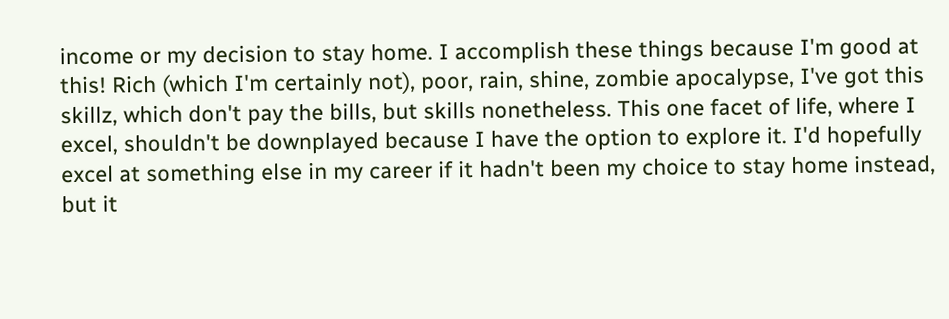income or my decision to stay home. I accomplish these things because I'm good at this! Rich (which I'm certainly not), poor, rain, shine, zombie apocalypse, I've got this skillz, which don't pay the bills, but skills nonetheless. This one facet of life, where I excel, shouldn't be downplayed because I have the option to explore it. I'd hopefully excel at something else in my career if it hadn't been my choice to stay home instead, but it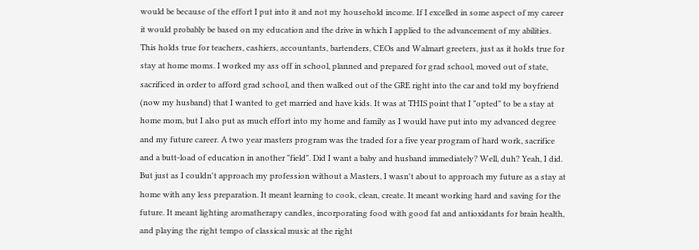would be because of the effort I put into it and not my household income. If I excelled in some aspect of my career it would probably be based on my education and the drive in which I applied to the advancement of my abilities. This holds true for teachers, cashiers, accountants, bartenders, CEOs and Walmart greeters, just as it holds true for stay at home moms. I worked my ass off in school, planned and prepared for grad school, moved out of state, sacrificed in order to afford grad school, and then walked out of the GRE right into the car and told my boyfriend (now my husband) that I wanted to get married and have kids. It was at THIS point that I "opted" to be a stay at home mom, but I also put as much effort into my home and family as I would have put into my advanced degree and my future career. A two year masters program was the traded for a five year program of hard work, sacrifice and a butt-load of education in another "field". Did I want a baby and husband immediately? Well, duh? Yeah, I did. But just as I couldn't approach my profession without a Masters, I wasn't about to approach my future as a stay at home with any less preparation. It meant learning to cook, clean, create. It meant working hard and saving for the future. It meant lighting aromatherapy candles, incorporating food with good fat and antioxidants for brain health, and playing the right tempo of classical music at the right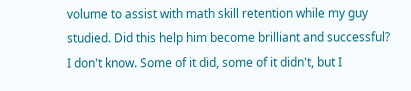volume to assist with math skill retention while my guy studied. Did this help him become brilliant and successful? I don't know. Some of it did, some of it didn't, but I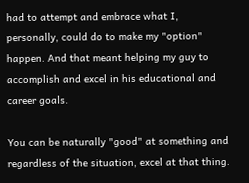had to attempt and embrace what I, personally, could do to make my "option" happen. And that meant helping my guy to accomplish and excel in his educational and career goals.

You can be naturally "good" at something and regardless of the situation, excel at that thing.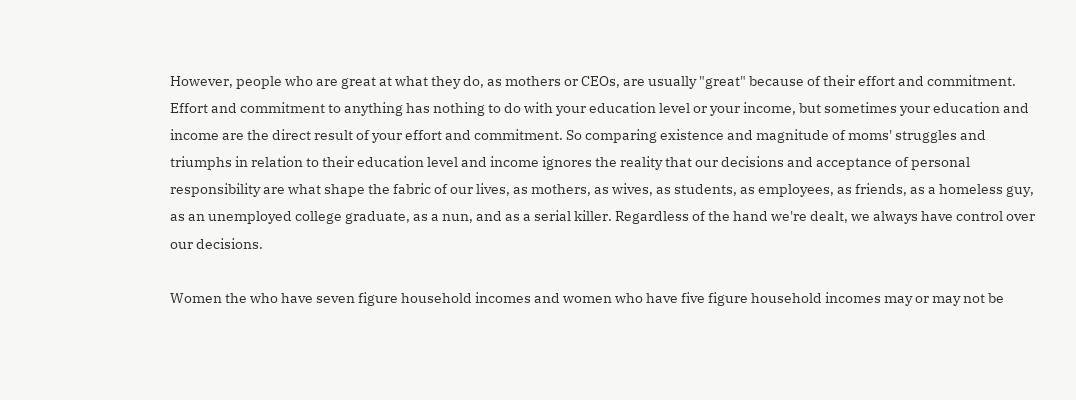However, people who are great at what they do, as mothers or CEOs, are usually "great" because of their effort and commitment. Effort and commitment to anything has nothing to do with your education level or your income, but sometimes your education and income are the direct result of your effort and commitment. So comparing existence and magnitude of moms' struggles and triumphs in relation to their education level and income ignores the reality that our decisions and acceptance of personal responsibility are what shape the fabric of our lives, as mothers, as wives, as students, as employees, as friends, as a homeless guy, as an unemployed college graduate, as a nun, and as a serial killer. Regardless of the hand we're dealt, we always have control over our decisions.

Women the who have seven figure household incomes and women who have five figure household incomes may or may not be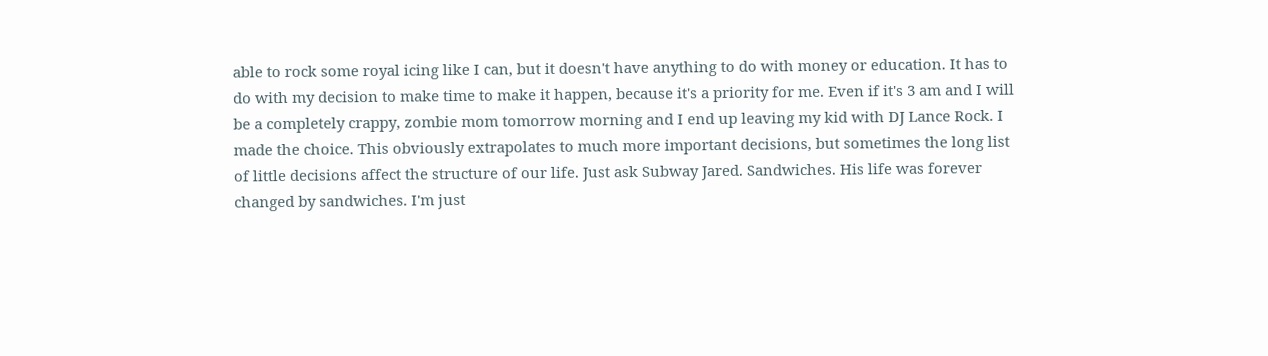able to rock some royal icing like I can, but it doesn't have anything to do with money or education. It has to do with my decision to make time to make it happen, because it's a priority for me. Even if it's 3 am and I will be a completely crappy, zombie mom tomorrow morning and I end up leaving my kid with DJ Lance Rock. I made the choice. This obviously extrapolates to much more important decisions, but sometimes the long list of little decisions affect the structure of our life. Just ask Subway Jared. Sandwiches. His life was forever changed by sandwiches. I'm just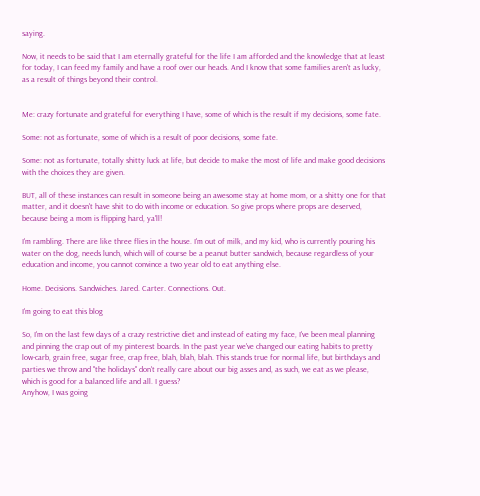saying.

Now, it needs to be said that I am eternally grateful for the life I am afforded and the knowledge that at least for today, I can feed my family and have a roof over our heads. And I know that some families aren't as lucky, as a result of things beyond their control.


Me: crazy fortunate and grateful for everything I have, some of which is the result if my decisions, some fate.

Some: not as fortunate, some of which is a result of poor decisions, some fate.

Some: not as fortunate, totally shitty luck at life, but decide to make the most of life and make good decisions with the choices they are given.

BUT, all of these instances can result in someone being an awesome stay at home mom, or a shitty one for that matter, and it doesn't have shit to do with income or education. So give props where props are deserved, because being a mom is flipping hard, ya'll!

I'm rambling. There are like three flies in the house. I'm out of milk, and my kid, who is currently pouring his water on the dog, needs lunch, which will of course be a peanut butter sandwich, because regardless of your education and income, you cannot convince a two year old to eat anything else.

Home. Decisions. Sandwiches. Jared. Carter. Connections. Out.

I'm going to eat this blog

So, I'm on the last few days of a crazy restrictive diet and instead of eating my face, I've been meal planning and pinning the crap out of my pinterest boards. In the past year we've changed our eating habits to pretty low-carb, grain free, sugar free, crap free, blah, blah, blah. This stands true for normal life, but birthdays and parties we throw and "the holidays" don't really care about our big asses and, as such, we eat as we please, which is good for a balanced life and all. I guess?
Anyhow, I was going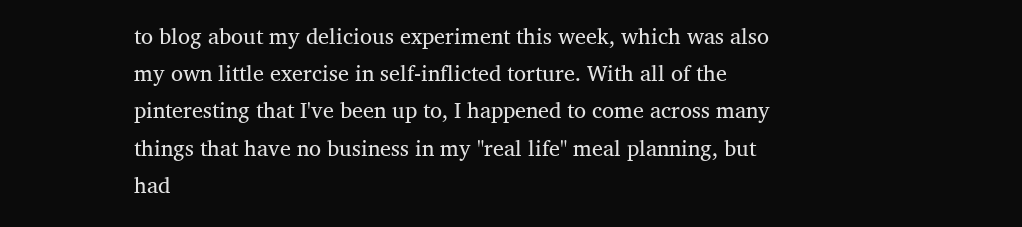to blog about my delicious experiment this week, which was also my own little exercise in self-inflicted torture. With all of the pinteresting that I've been up to, I happened to come across many things that have no business in my "real life" meal planning, but had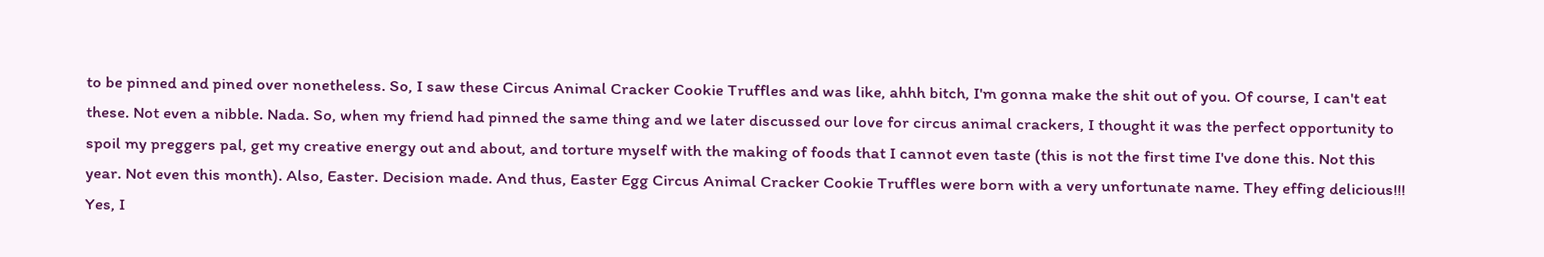to be pinned and pined over nonetheless. So, I saw these Circus Animal Cracker Cookie Truffles and was like, ahhh bitch, I'm gonna make the shit out of you. Of course, I can't eat these. Not even a nibble. Nada. So, when my friend had pinned the same thing and we later discussed our love for circus animal crackers, I thought it was the perfect opportunity to spoil my preggers pal, get my creative energy out and about, and torture myself with the making of foods that I cannot even taste (this is not the first time I've done this. Not this year. Not even this month). Also, Easter. Decision made. And thus, Easter Egg Circus Animal Cracker Cookie Truffles were born with a very unfortunate name. They effing delicious!!! Yes, I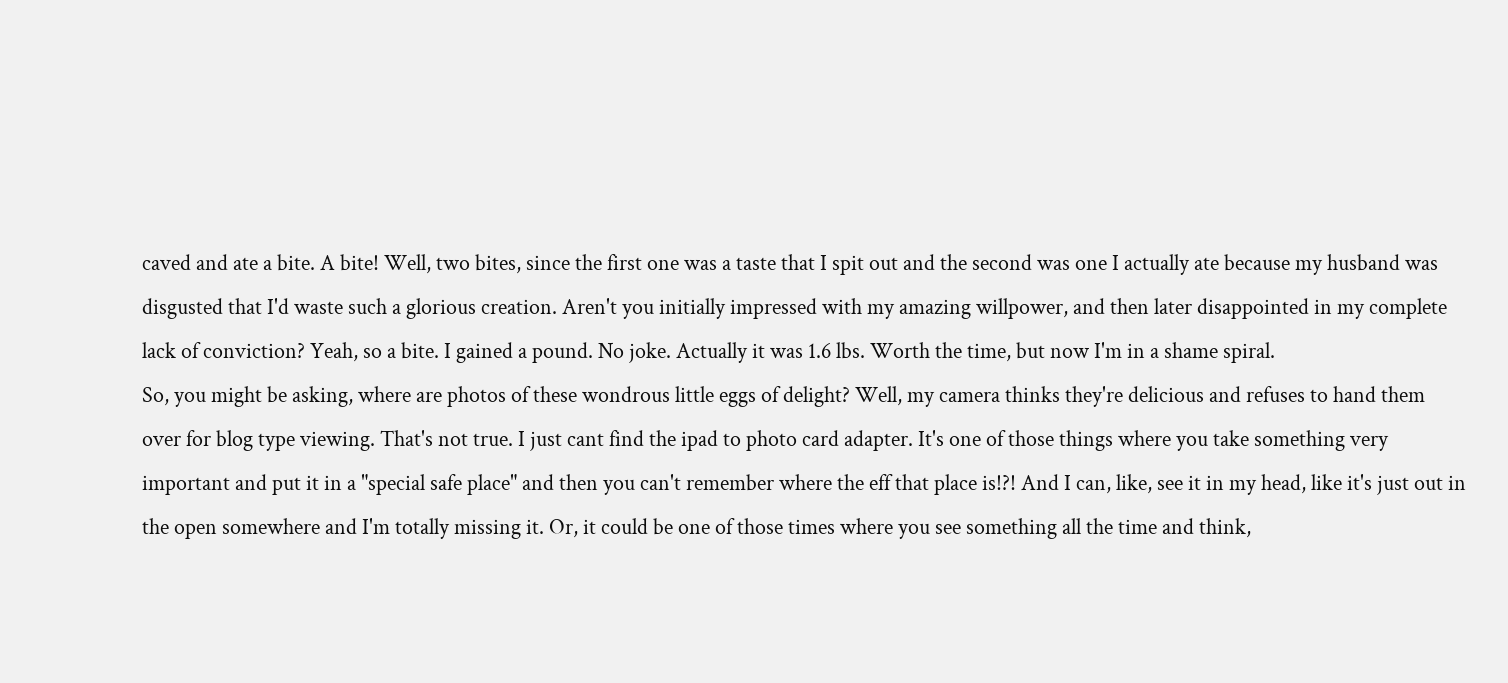caved and ate a bite. A bite! Well, two bites, since the first one was a taste that I spit out and the second was one I actually ate because my husband was disgusted that I'd waste such a glorious creation. Aren't you initially impressed with my amazing willpower, and then later disappointed in my complete lack of conviction? Yeah, so a bite. I gained a pound. No joke. Actually it was 1.6 lbs. Worth the time, but now I'm in a shame spiral.
So, you might be asking, where are photos of these wondrous little eggs of delight? Well, my camera thinks they're delicious and refuses to hand them over for blog type viewing. That's not true. I just cant find the ipad to photo card adapter. It's one of those things where you take something very important and put it in a "special safe place" and then you can't remember where the eff that place is!?! And I can, like, see it in my head, like it's just out in the open somewhere and I'm totally missing it. Or, it could be one of those times where you see something all the time and think,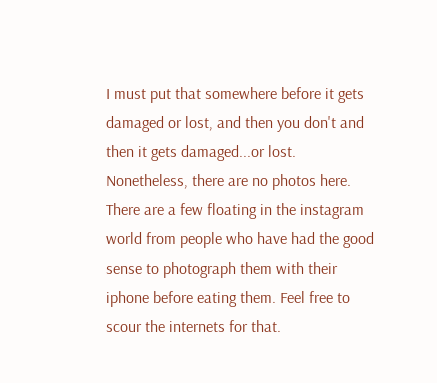I must put that somewhere before it gets damaged or lost, and then you don't and then it gets damaged...or lost. Nonetheless, there are no photos here. There are a few floating in the instagram world from people who have had the good sense to photograph them with their iphone before eating them. Feel free to scour the internets for that.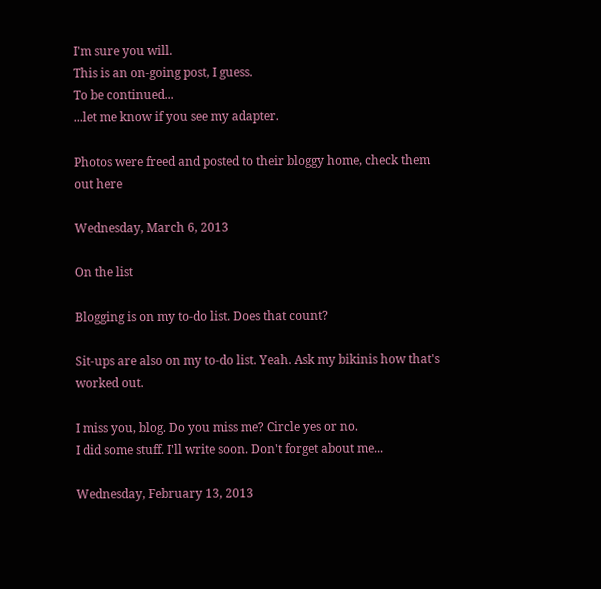I'm sure you will.
This is an on-going post, I guess.
To be continued...
...let me know if you see my adapter.

Photos were freed and posted to their bloggy home, check them out here

Wednesday, March 6, 2013

On the list

Blogging is on my to-do list. Does that count?

Sit-ups are also on my to-do list. Yeah. Ask my bikinis how that's worked out.

I miss you, blog. Do you miss me? Circle yes or no.
I did some stuff. I'll write soon. Don't forget about me...

Wednesday, February 13, 2013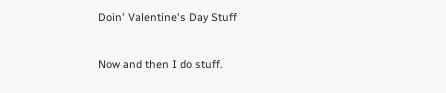Doin' Valentine's Day Stuff

Now and then I do stuff.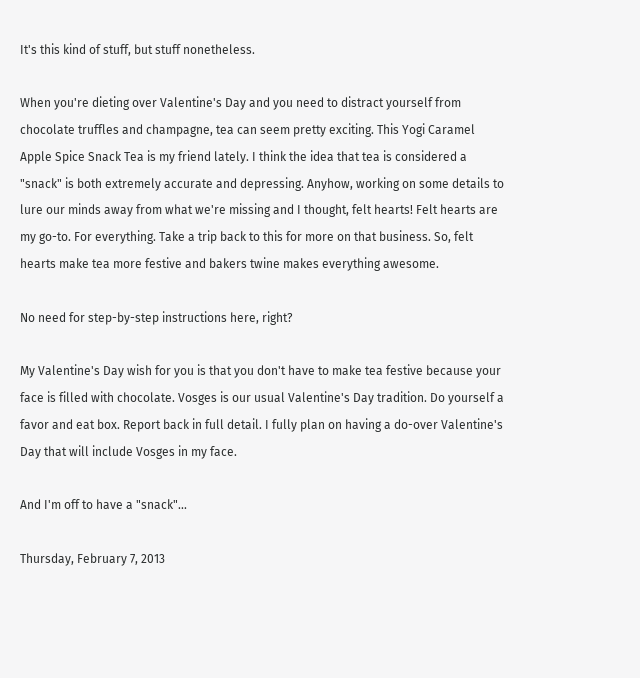It's this kind of stuff, but stuff nonetheless.

When you're dieting over Valentine's Day and you need to distract yourself from chocolate truffles and champagne, tea can seem pretty exciting. This Yogi Caramel Apple Spice Snack Tea is my friend lately. I think the idea that tea is considered a "snack" is both extremely accurate and depressing. Anyhow, working on some details to lure our minds away from what we're missing and I thought, felt hearts! Felt hearts are my go-to. For everything. Take a trip back to this for more on that business. So, felt hearts make tea more festive and bakers twine makes everything awesome.

No need for step-by-step instructions here, right?

My Valentine's Day wish for you is that you don't have to make tea festive because your face is filled with chocolate. Vosges is our usual Valentine's Day tradition. Do yourself a favor and eat box. Report back in full detail. I fully plan on having a do-over Valentine's Day that will include Vosges in my face.

And I'm off to have a "snack"...

Thursday, February 7, 2013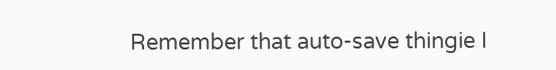Remember that auto-save thingie I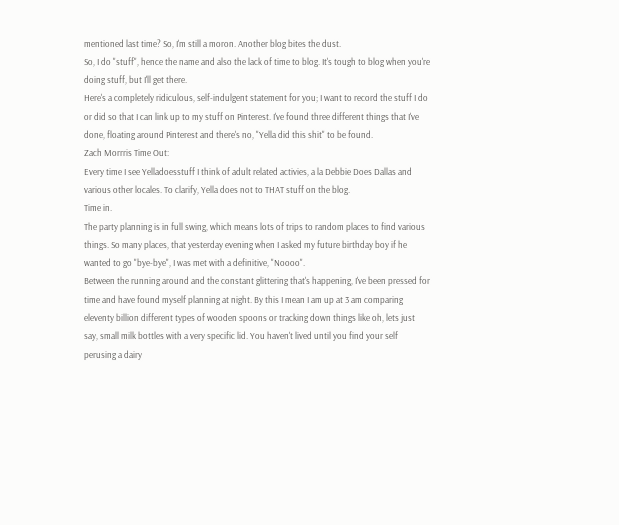mentioned last time? So, I'm still a moron. Another blog bites the dust.
So, I do "stuff", hence the name and also the lack of time to blog. It's tough to blog when you're doing stuff, but I'll get there.
Here's a completely ridiculous, self-indulgent statement for you; I want to record the stuff I do or did so that I can link up to my stuff on Pinterest. I've found three different things that I've done, floating around Pinterest and there's no, "Yella did this shit" to be found.
Zach Morrris Time Out:
Every time I see Yelladoesstuff I think of adult related activies, a la Debbie Does Dallas and various other locales. To clarify, Yella does not to THAT stuff on the blog.
Time in.
The party planning is in full swing, which means lots of trips to random places to find various things. So many places, that yesterday evening when I asked my future birthday boy if he wanted to go "bye-bye", I was met with a definitive, "Noooo".
Between the running around and the constant glittering that's happening, I've been pressed for time and have found myself planning at night. By this I mean I am up at 3 am comparing eleventy billion different types of wooden spoons or tracking down things like oh, lets just say, small milk bottles with a very specific lid. You haven't lived until you find your self perusing a dairy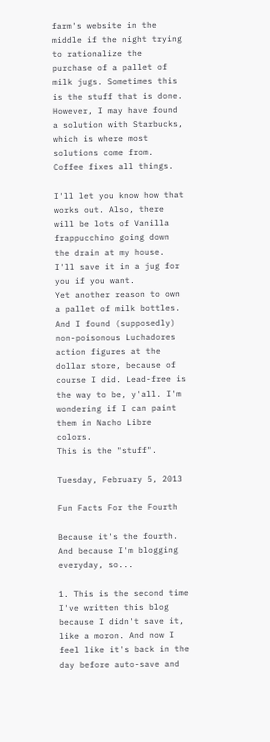farm's website in the middle if the night trying to rationalize the purchase of a pallet of milk jugs. Sometimes this is the stuff that is done. However, I may have found a solution with Starbucks, which is where most solutions come from. Coffee fixes all things.

I'll let you know how that works out. Also, there will be lots of Vanilla frappucchino going down the drain at my house. I'll save it in a jug for you if you want.
Yet another reason to own a pallet of milk bottles.
And I found (supposedly) non-poisonous Luchadores action figures at the dollar store, because of course I did. Lead-free is the way to be, y'all. I'm wondering if I can paint them in Nacho Libre colors.
This is the "stuff".

Tuesday, February 5, 2013

Fun Facts For the Fourth

Because it's the fourth.
And because I'm blogging everyday, so...

1. This is the second time I've written this blog because I didn't save it, like a moron. And now I feel like it's back in the day before auto-save and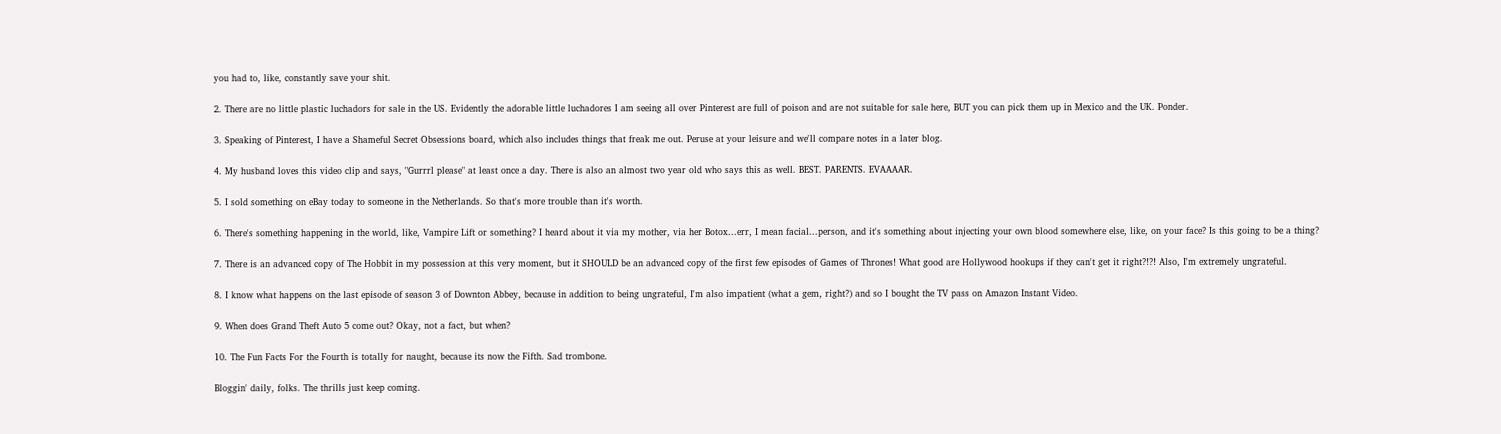you had to, like, constantly save your shit.

2. There are no little plastic luchadors for sale in the US. Evidently the adorable little luchadores I am seeing all over Pinterest are full of poison and are not suitable for sale here, BUT you can pick them up in Mexico and the UK. Ponder.

3. Speaking of Pinterest, I have a Shameful Secret Obsessions board, which also includes things that freak me out. Peruse at your leisure and we'll compare notes in a later blog.

4. My husband loves this video clip and says, "Gurrrl please" at least once a day. There is also an almost two year old who says this as well. BEST. PARENTS. EVAAAAR.

5. I sold something on eBay today to someone in the Netherlands. So that's more trouble than it's worth.

6. There's something happening in the world, like, Vampire Lift or something? I heard about it via my mother, via her Botox...err, I mean facial...person, and it's something about injecting your own blood somewhere else, like, on your face? Is this going to be a thing?

7. There is an advanced copy of The Hobbit in my possession at this very moment, but it SHOULD be an advanced copy of the first few episodes of Games of Thrones! What good are Hollywood hookups if they can't get it right?!?! Also, I'm extremely ungrateful.

8. I know what happens on the last episode of season 3 of Downton Abbey, because in addition to being ungrateful, I'm also impatient (what a gem, right?) and so I bought the TV pass on Amazon Instant Video.

9. When does Grand Theft Auto 5 come out? Okay, not a fact, but when?

10. The Fun Facts For the Fourth is totally for naught, because its now the Fifth. Sad trombone.

Bloggin' daily, folks. The thrills just keep coming.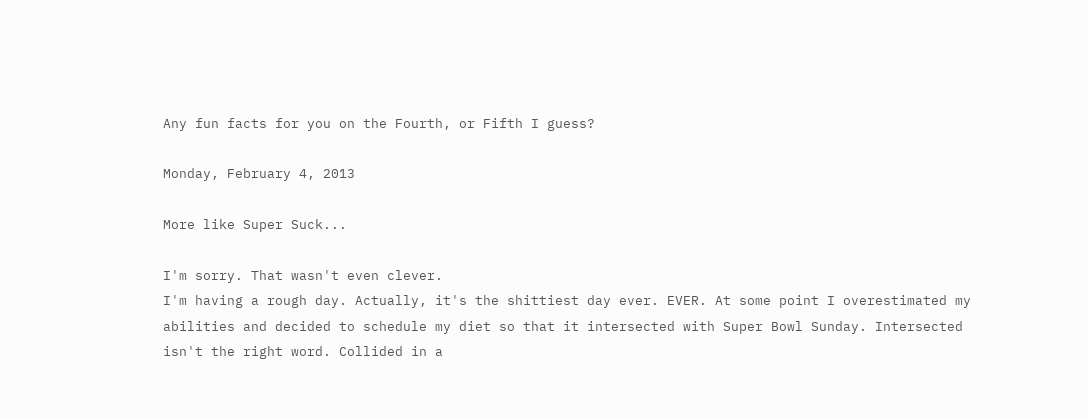Any fun facts for you on the Fourth, or Fifth I guess?

Monday, February 4, 2013

More like Super Suck...

I'm sorry. That wasn't even clever.
I'm having a rough day. Actually, it's the shittiest day ever. EVER. At some point I overestimated my abilities and decided to schedule my diet so that it intersected with Super Bowl Sunday. Intersected isn't the right word. Collided in a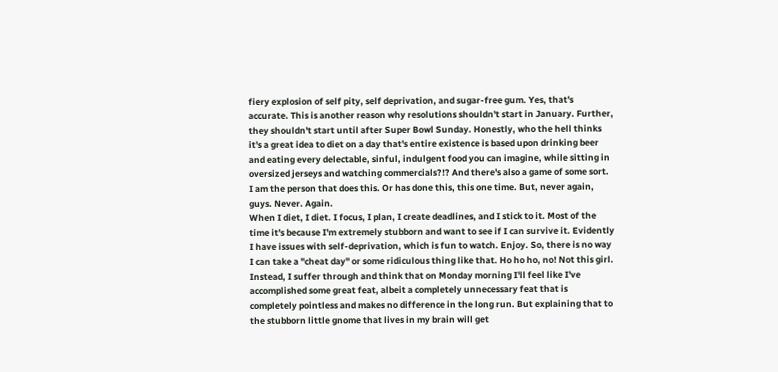fiery explosion of self pity, self deprivation, and sugar-free gum. Yes, that's accurate. This is another reason why resolutions shouldn't start in January. Further, they shouldn't start until after Super Bowl Sunday. Honestly, who the hell thinks it's a great idea to diet on a day that's entire existence is based upon drinking beer and eating every delectable, sinful, indulgent food you can imagine, while sitting in oversized jerseys and watching commercials?!? And there's also a game of some sort.
I am the person that does this. Or has done this, this one time. But, never again, guys. Never. Again.
When I diet, I diet. I focus, I plan, I create deadlines, and I stick to it. Most of the time it's because I'm extremely stubborn and want to see if I can survive it. Evidently I have issues with self-deprivation, which is fun to watch. Enjoy. So, there is no way I can take a "cheat day" or some ridiculous thing like that. Ho ho ho, no! Not this girl. Instead, I suffer through and think that on Monday morning I'll feel like I've accomplished some great feat, albeit a completely unnecessary feat that is completely pointless and makes no difference in the long run. But explaining that to the stubborn little gnome that lives in my brain will get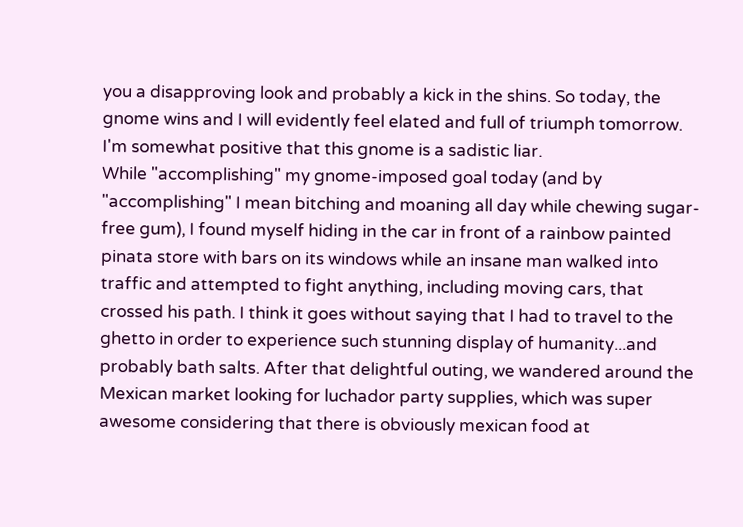you a disapproving look and probably a kick in the shins. So today, the gnome wins and I will evidently feel elated and full of triumph tomorrow. I'm somewhat positive that this gnome is a sadistic liar.
While "accomplishing" my gnome-imposed goal today (and by "accomplishing" I mean bitching and moaning all day while chewing sugar-free gum), I found myself hiding in the car in front of a rainbow painted pinata store with bars on its windows while an insane man walked into traffic and attempted to fight anything, including moving cars, that crossed his path. I think it goes without saying that I had to travel to the ghetto in order to experience such stunning display of humanity...and probably bath salts. After that delightful outing, we wandered around the Mexican market looking for luchador party supplies, which was super awesome considering that there is obviously mexican food at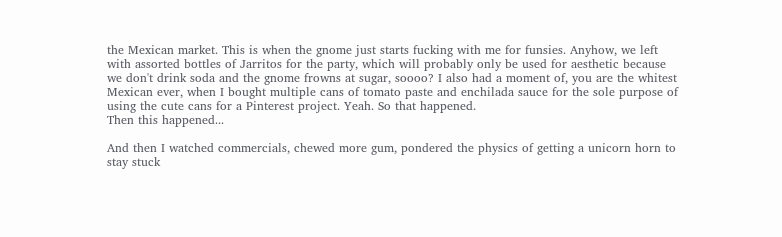the Mexican market. This is when the gnome just starts fucking with me for funsies. Anyhow, we left with assorted bottles of Jarritos for the party, which will probably only be used for aesthetic because we don't drink soda and the gnome frowns at sugar, soooo? I also had a moment of, you are the whitest Mexican ever, when I bought multiple cans of tomato paste and enchilada sauce for the sole purpose of using the cute cans for a Pinterest project. Yeah. So that happened.
Then this happened...

And then I watched commercials, chewed more gum, pondered the physics of getting a unicorn horn to stay stuck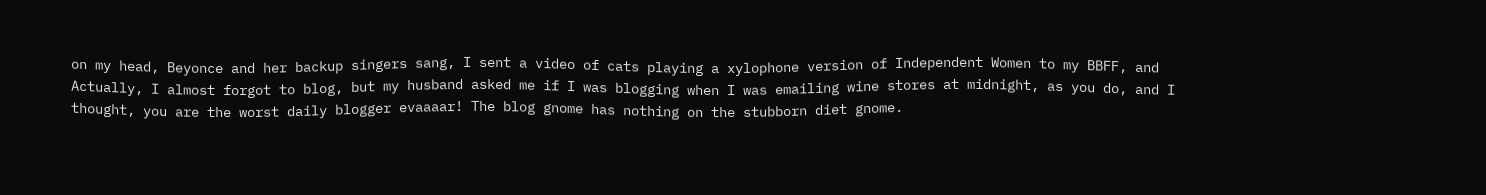on my head, Beyonce and her backup singers sang, I sent a video of cats playing a xylophone version of Independent Women to my BBFF, and
Actually, I almost forgot to blog, but my husband asked me if I was blogging when I was emailing wine stores at midnight, as you do, and I thought, you are the worst daily blogger evaaaar! The blog gnome has nothing on the stubborn diet gnome.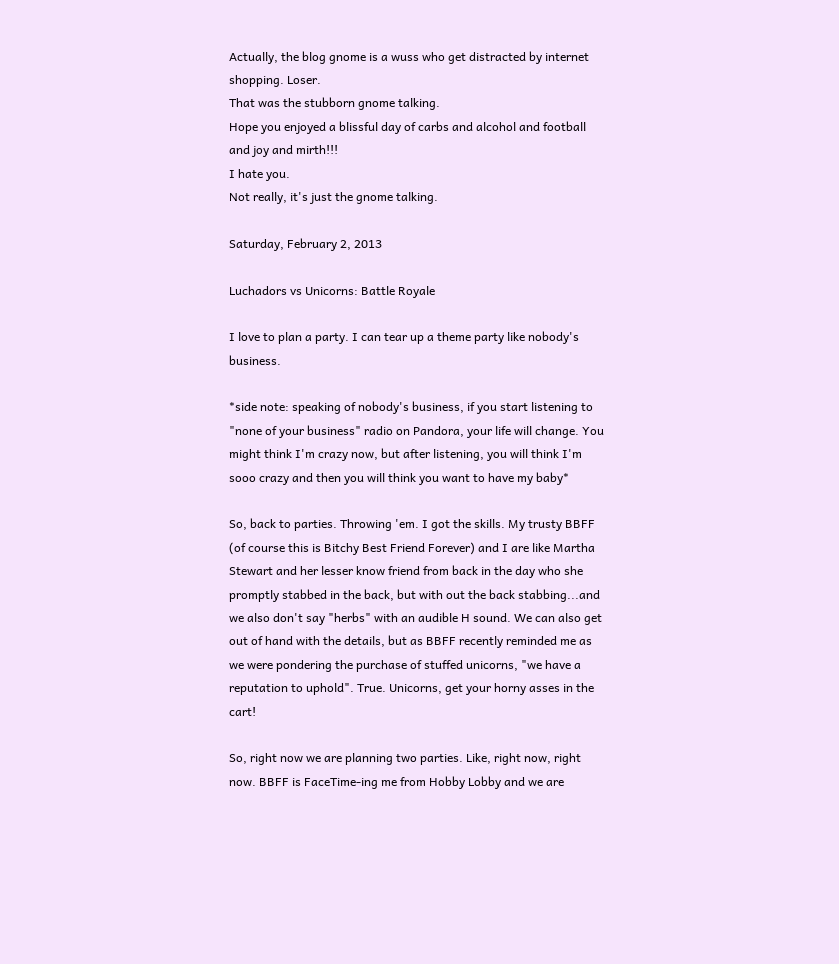Actually, the blog gnome is a wuss who get distracted by internet shopping. Loser.
That was the stubborn gnome talking.
Hope you enjoyed a blissful day of carbs and alcohol and football and joy and mirth!!!
I hate you.
Not really, it's just the gnome talking.

Saturday, February 2, 2013

Luchadors vs Unicorns: Battle Royale

I love to plan a party. I can tear up a theme party like nobody's business.

*side note: speaking of nobody's business, if you start listening to "none of your business" radio on Pandora, your life will change. You might think I'm crazy now, but after listening, you will think I'm sooo crazy and then you will think you want to have my baby*

So, back to parties. Throwing 'em. I got the skills. My trusty BBFF (of course this is Bitchy Best Friend Forever) and I are like Martha Stewart and her lesser know friend from back in the day who she promptly stabbed in the back, but with out the back stabbing...and we also don't say "herbs" with an audible H sound. We can also get out of hand with the details, but as BBFF recently reminded me as we were pondering the purchase of stuffed unicorns, "we have a reputation to uphold". True. Unicorns, get your horny asses in the cart!

So, right now we are planning two parties. Like, right now, right now. BBFF is FaceTime-ing me from Hobby Lobby and we are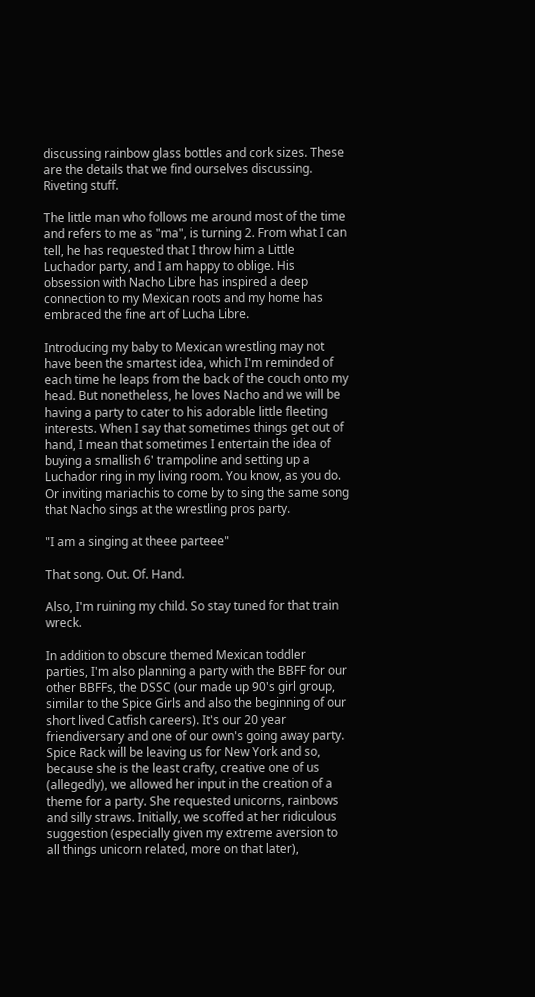discussing rainbow glass bottles and cork sizes. These are the details that we find ourselves discussing. Riveting stuff.

The little man who follows me around most of the time and refers to me as "ma", is turning 2. From what I can tell, he has requested that I throw him a Little Luchador party, and I am happy to oblige. His obsession with Nacho Libre has inspired a deep connection to my Mexican roots and my home has embraced the fine art of Lucha Libre.

Introducing my baby to Mexican wrestling may not have been the smartest idea, which I'm reminded of each time he leaps from the back of the couch onto my head. But nonetheless, he loves Nacho and we will be having a party to cater to his adorable little fleeting interests. When I say that sometimes things get out of hand, I mean that sometimes I entertain the idea of buying a smallish 6' trampoline and setting up a Luchador ring in my living room. You know, as you do. Or inviting mariachis to come by to sing the same song that Nacho sings at the wrestling pros party.

"I am a singing at theee parteee"

That song. Out. Of. Hand.

Also, I'm ruining my child. So stay tuned for that train wreck.

In addition to obscure themed Mexican toddler parties, I'm also planning a party with the BBFF for our other BBFFs, the DSSC (our made up 90's girl group, similar to the Spice Girls and also the beginning of our short lived Catfish careers). It's our 20 year friendiversary and one of our own's going away party. Spice Rack will be leaving us for New York and so, because she is the least crafty, creative one of us (allegedly), we allowed her input in the creation of a theme for a party. She requested unicorns, rainbows and silly straws. Initially, we scoffed at her ridiculous suggestion (especially given my extreme aversion to all things unicorn related, more on that later),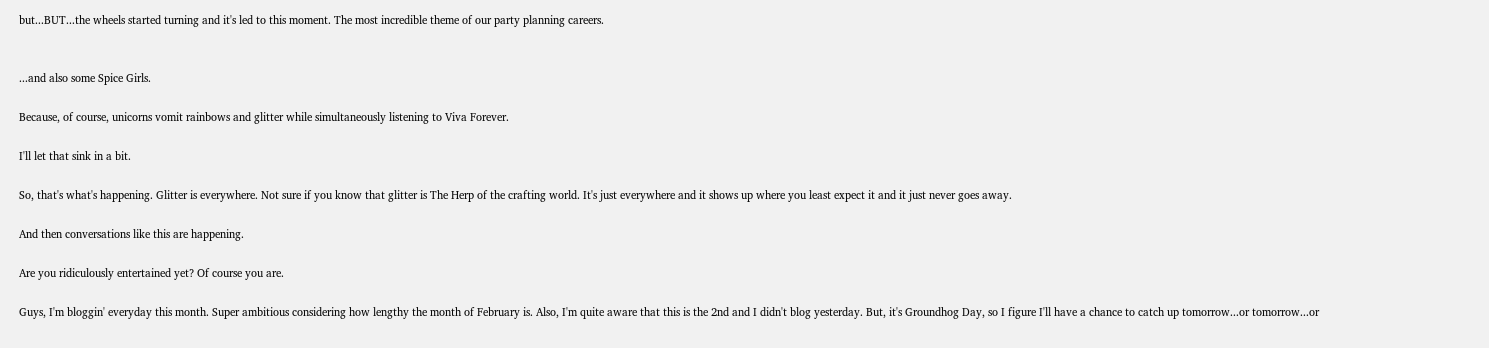but...BUT...the wheels started turning and it's led to this moment. The most incredible theme of our party planning careers.


...and also some Spice Girls.

Because, of course, unicorns vomit rainbows and glitter while simultaneously listening to Viva Forever.

I'll let that sink in a bit.

So, that's what's happening. Glitter is everywhere. Not sure if you know that glitter is The Herp of the crafting world. It's just everywhere and it shows up where you least expect it and it just never goes away.

And then conversations like this are happening.

Are you ridiculously entertained yet? Of course you are.

Guys, I'm bloggin' everyday this month. Super ambitious considering how lengthy the month of February is. Also, I'm quite aware that this is the 2nd and I didn't blog yesterday. But, it's Groundhog Day, so I figure I'll have a chance to catch up tomorrow...or tomorrow...or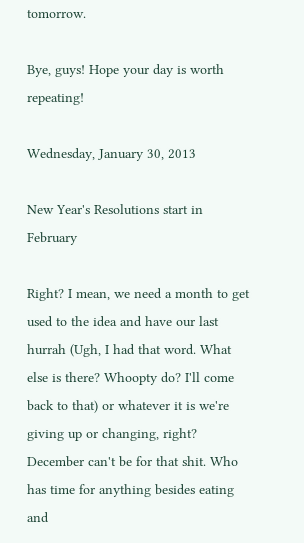tomorrow.

Bye, guys! Hope your day is worth repeating!

Wednesday, January 30, 2013

New Year's Resolutions start in February

Right? I mean, we need a month to get used to the idea and have our last hurrah (Ugh, I had that word. What else is there? Whoopty do? I'll come back to that) or whatever it is we're giving up or changing, right? December can't be for that shit. Who has time for anything besides eating and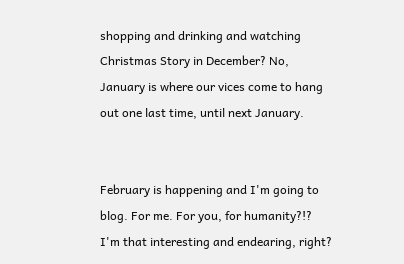shopping and drinking and watching Christmas Story in December? No, January is where our vices come to hang out one last time, until next January.


February is happening and I'm going to blog. For me. For you, for humanity?!? I'm that interesting and endearing, right?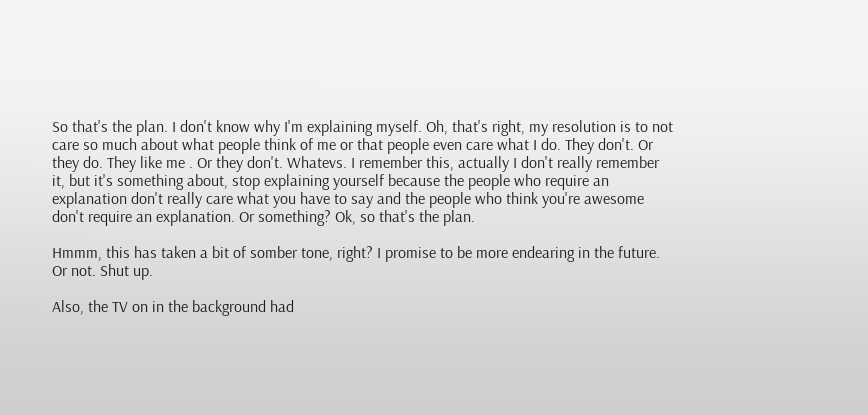So that's the plan. I don't know why I'm explaining myself. Oh, that's right, my resolution is to not care so much about what people think of me or that people even care what I do. They don't. Or they do. They like me . Or they don't. Whatevs. I remember this, actually I don't really remember it, but it's something about, stop explaining yourself because the people who require an explanation don't really care what you have to say and the people who think you're awesome don't require an explanation. Or something? Ok, so that's the plan.

Hmmm, this has taken a bit of somber tone, right? I promise to be more endearing in the future. Or not. Shut up.

Also, the TV on in the background had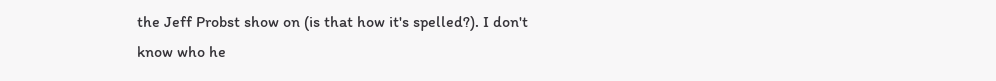the Jeff Probst show on (is that how it's spelled?). I don't know who he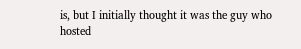is, but I initially thought it was the guy who hosted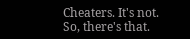Cheaters. It's not. So, there's that.